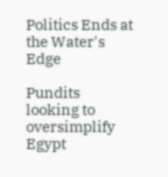Politics Ends at the Water's Edge

Pundits looking to oversimplify Egypt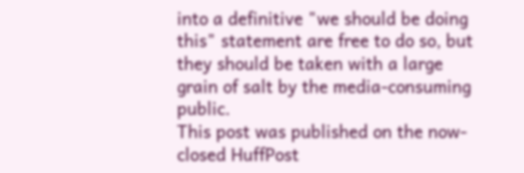into a definitive "we should be doing this" statement are free to do so, but they should be taken with a large grain of salt by the media-consuming public.
This post was published on the now-closed HuffPost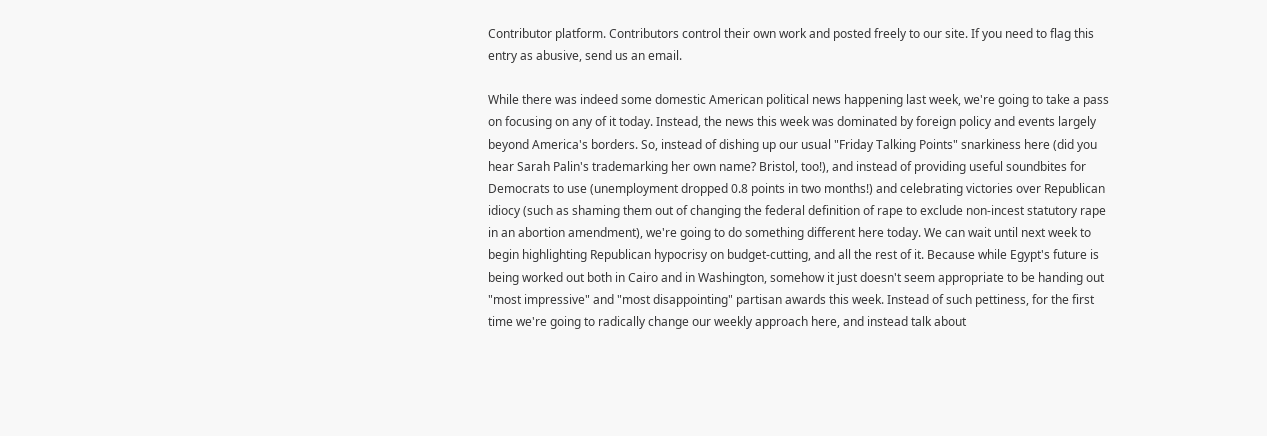Contributor platform. Contributors control their own work and posted freely to our site. If you need to flag this entry as abusive, send us an email.

While there was indeed some domestic American political news happening last week, we're going to take a pass on focusing on any of it today. Instead, the news this week was dominated by foreign policy and events largely beyond America's borders. So, instead of dishing up our usual "Friday Talking Points" snarkiness here (did you hear Sarah Palin's trademarking her own name? Bristol, too!), and instead of providing useful soundbites for Democrats to use (unemployment dropped 0.8 points in two months!) and celebrating victories over Republican idiocy (such as shaming them out of changing the federal definition of rape to exclude non-incest statutory rape in an abortion amendment), we're going to do something different here today. We can wait until next week to begin highlighting Republican hypocrisy on budget-cutting, and all the rest of it. Because while Egypt's future is being worked out both in Cairo and in Washington, somehow it just doesn't seem appropriate to be handing out "most impressive" and "most disappointing" partisan awards this week. Instead of such pettiness, for the first time we're going to radically change our weekly approach here, and instead talk about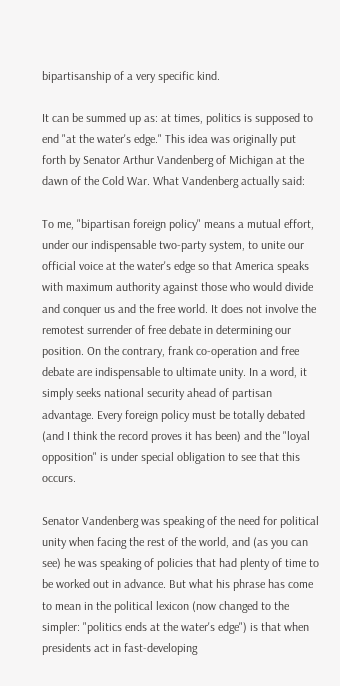bipartisanship of a very specific kind.

It can be summed up as: at times, politics is supposed to end "at the water's edge." This idea was originally put forth by Senator Arthur Vandenberg of Michigan at the dawn of the Cold War. What Vandenberg actually said:

To me, "bipartisan foreign policy" means a mutual effort, under our indispensable two-party system, to unite our official voice at the water's edge so that America speaks with maximum authority against those who would divide and conquer us and the free world. It does not involve the remotest surrender of free debate in determining our position. On the contrary, frank co-operation and free debate are indispensable to ultimate unity. In a word, it simply seeks national security ahead of partisan advantage. Every foreign policy must be totally debated (and I think the record proves it has been) and the "loyal opposition" is under special obligation to see that this occurs.

Senator Vandenberg was speaking of the need for political unity when facing the rest of the world, and (as you can see) he was speaking of policies that had plenty of time to be worked out in advance. But what his phrase has come to mean in the political lexicon (now changed to the simpler: "politics ends at the water's edge") is that when presidents act in fast-developing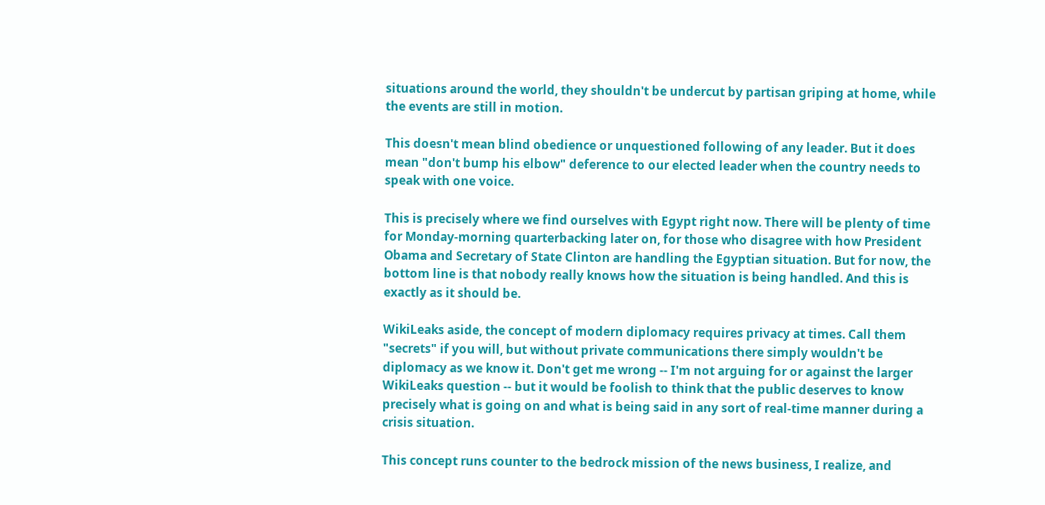situations around the world, they shouldn't be undercut by partisan griping at home, while the events are still in motion.

This doesn't mean blind obedience or unquestioned following of any leader. But it does mean "don't bump his elbow" deference to our elected leader when the country needs to speak with one voice.

This is precisely where we find ourselves with Egypt right now. There will be plenty of time for Monday-morning quarterbacking later on, for those who disagree with how President Obama and Secretary of State Clinton are handling the Egyptian situation. But for now, the bottom line is that nobody really knows how the situation is being handled. And this is exactly as it should be.

WikiLeaks aside, the concept of modern diplomacy requires privacy at times. Call them "secrets" if you will, but without private communications there simply wouldn't be diplomacy as we know it. Don't get me wrong -- I'm not arguing for or against the larger WikiLeaks question -- but it would be foolish to think that the public deserves to know precisely what is going on and what is being said in any sort of real-time manner during a crisis situation.

This concept runs counter to the bedrock mission of the news business, I realize, and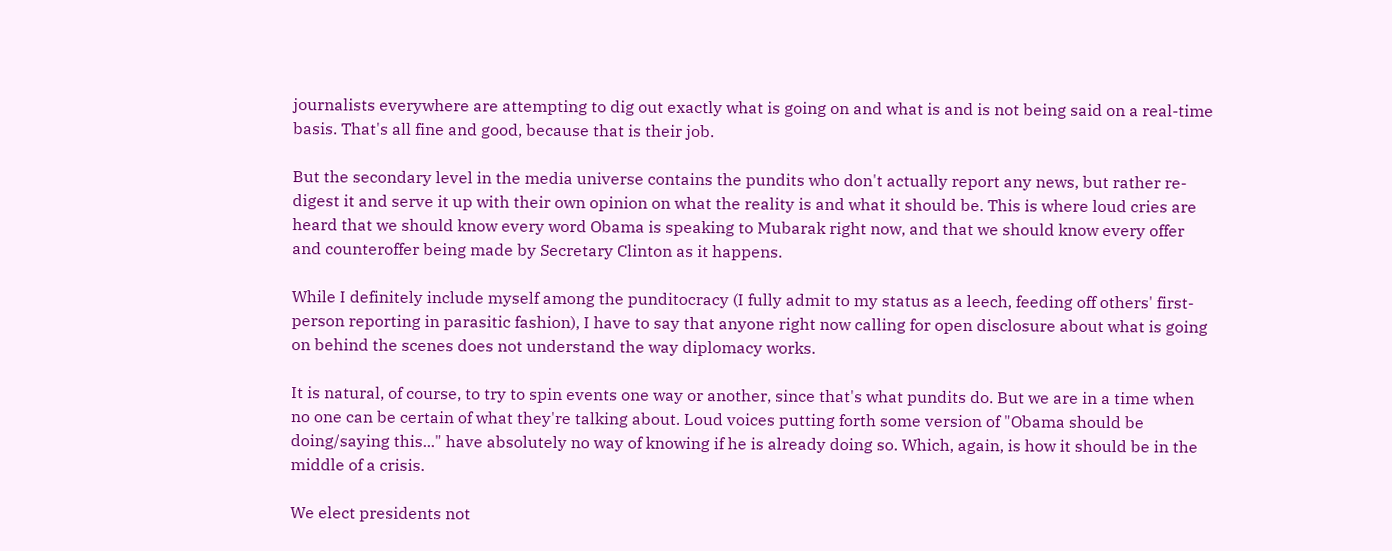journalists everywhere are attempting to dig out exactly what is going on and what is and is not being said on a real-time basis. That's all fine and good, because that is their job.

But the secondary level in the media universe contains the pundits who don't actually report any news, but rather re-digest it and serve it up with their own opinion on what the reality is and what it should be. This is where loud cries are heard that we should know every word Obama is speaking to Mubarak right now, and that we should know every offer and counteroffer being made by Secretary Clinton as it happens.

While I definitely include myself among the punditocracy (I fully admit to my status as a leech, feeding off others' first-person reporting in parasitic fashion), I have to say that anyone right now calling for open disclosure about what is going on behind the scenes does not understand the way diplomacy works.

It is natural, of course, to try to spin events one way or another, since that's what pundits do. But we are in a time when no one can be certain of what they're talking about. Loud voices putting forth some version of "Obama should be doing/saying this..." have absolutely no way of knowing if he is already doing so. Which, again, is how it should be in the middle of a crisis.

We elect presidents not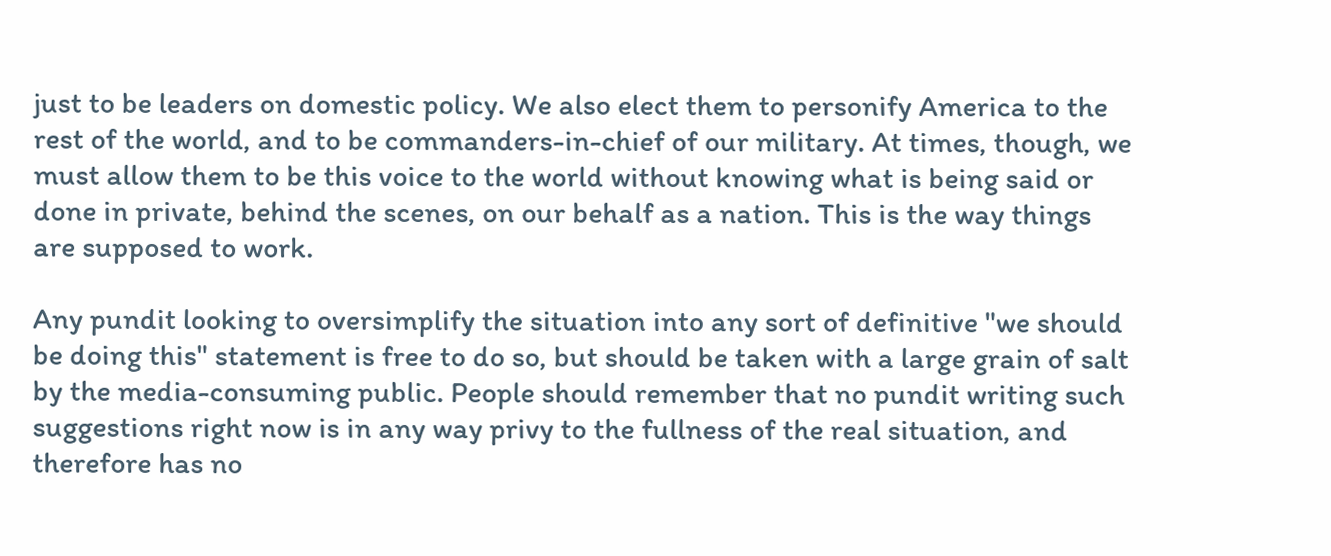just to be leaders on domestic policy. We also elect them to personify America to the rest of the world, and to be commanders-in-chief of our military. At times, though, we must allow them to be this voice to the world without knowing what is being said or done in private, behind the scenes, on our behalf as a nation. This is the way things are supposed to work.

Any pundit looking to oversimplify the situation into any sort of definitive "we should be doing this" statement is free to do so, but should be taken with a large grain of salt by the media-consuming public. People should remember that no pundit writing such suggestions right now is in any way privy to the fullness of the real situation, and therefore has no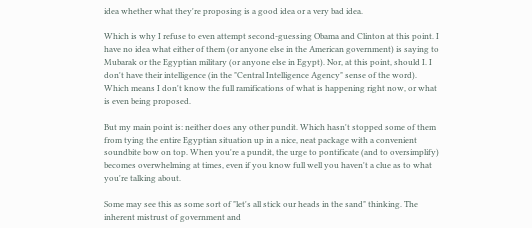idea whether what they're proposing is a good idea or a very bad idea.

Which is why I refuse to even attempt second-guessing Obama and Clinton at this point. I have no idea what either of them (or anyone else in the American government) is saying to Mubarak or the Egyptian military (or anyone else in Egypt). Nor, at this point, should I. I don't have their intelligence (in the "Central Intelligence Agency" sense of the word). Which means I don't know the full ramifications of what is happening right now, or what is even being proposed.

But my main point is: neither does any other pundit. Which hasn't stopped some of them from tying the entire Egyptian situation up in a nice, neat package with a convenient soundbite bow on top. When you're a pundit, the urge to pontificate (and to oversimplify) becomes overwhelming at times, even if you know full well you haven't a clue as to what you're talking about.

Some may see this as some sort of "let's all stick our heads in the sand" thinking. The inherent mistrust of government and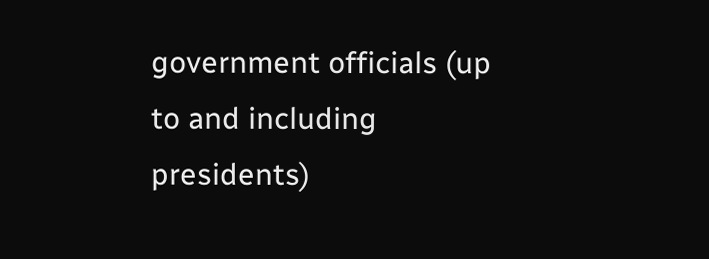government officials (up to and including presidents)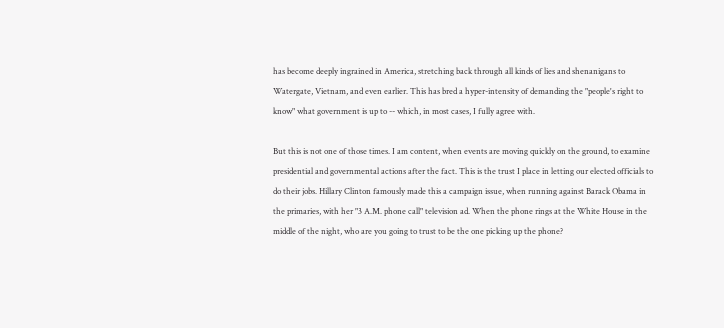has become deeply ingrained in America, stretching back through all kinds of lies and shenanigans to Watergate, Vietnam, and even earlier. This has bred a hyper-intensity of demanding the "people's right to know" what government is up to -- which, in most cases, I fully agree with.

But this is not one of those times. I am content, when events are moving quickly on the ground, to examine presidential and governmental actions after the fact. This is the trust I place in letting our elected officials to do their jobs. Hillary Clinton famously made this a campaign issue, when running against Barack Obama in the primaries, with her "3 A.M. phone call" television ad. When the phone rings at the White House in the middle of the night, who are you going to trust to be the one picking up the phone?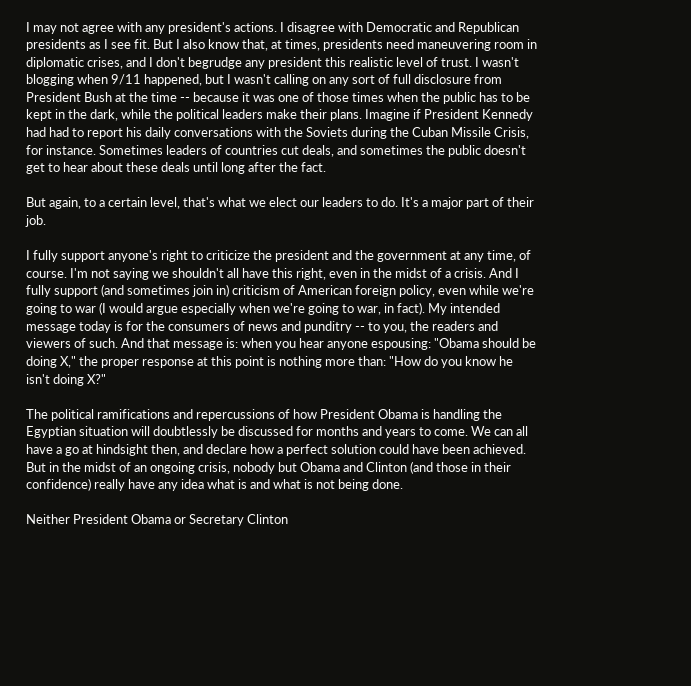I may not agree with any president's actions. I disagree with Democratic and Republican presidents as I see fit. But I also know that, at times, presidents need maneuvering room in diplomatic crises, and I don't begrudge any president this realistic level of trust. I wasn't blogging when 9/11 happened, but I wasn't calling on any sort of full disclosure from President Bush at the time -- because it was one of those times when the public has to be kept in the dark, while the political leaders make their plans. Imagine if President Kennedy had had to report his daily conversations with the Soviets during the Cuban Missile Crisis, for instance. Sometimes leaders of countries cut deals, and sometimes the public doesn't get to hear about these deals until long after the fact.

But again, to a certain level, that's what we elect our leaders to do. It's a major part of their job.

I fully support anyone's right to criticize the president and the government at any time, of course. I'm not saying we shouldn't all have this right, even in the midst of a crisis. And I fully support (and sometimes join in) criticism of American foreign policy, even while we're going to war (I would argue especially when we're going to war, in fact). My intended message today is for the consumers of news and punditry -- to you, the readers and viewers of such. And that message is: when you hear anyone espousing: "Obama should be doing X," the proper response at this point is nothing more than: "How do you know he isn't doing X?"

The political ramifications and repercussions of how President Obama is handling the Egyptian situation will doubtlessly be discussed for months and years to come. We can all have a go at hindsight then, and declare how a perfect solution could have been achieved. But in the midst of an ongoing crisis, nobody but Obama and Clinton (and those in their confidence) really have any idea what is and what is not being done.

Neither President Obama or Secretary Clinton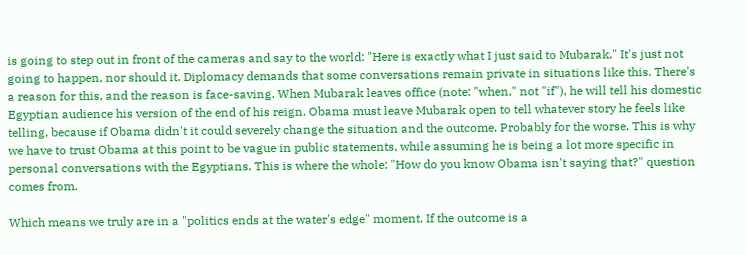is going to step out in front of the cameras and say to the world: "Here is exactly what I just said to Mubarak." It's just not going to happen, nor should it. Diplomacy demands that some conversations remain private in situations like this. There's a reason for this, and the reason is face-saving. When Mubarak leaves office (note: "when," not "if"), he will tell his domestic Egyptian audience his version of the end of his reign. Obama must leave Mubarak open to tell whatever story he feels like telling, because if Obama didn't it could severely change the situation and the outcome. Probably for the worse. This is why we have to trust Obama at this point to be vague in public statements, while assuming he is being a lot more specific in personal conversations with the Egyptians. This is where the whole: "How do you know Obama isn't saying that?" question comes from.

Which means we truly are in a "politics ends at the water's edge" moment. If the outcome is a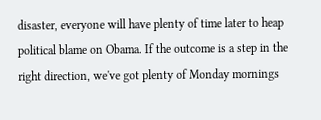disaster, everyone will have plenty of time later to heap political blame on Obama. If the outcome is a step in the right direction, we've got plenty of Monday mornings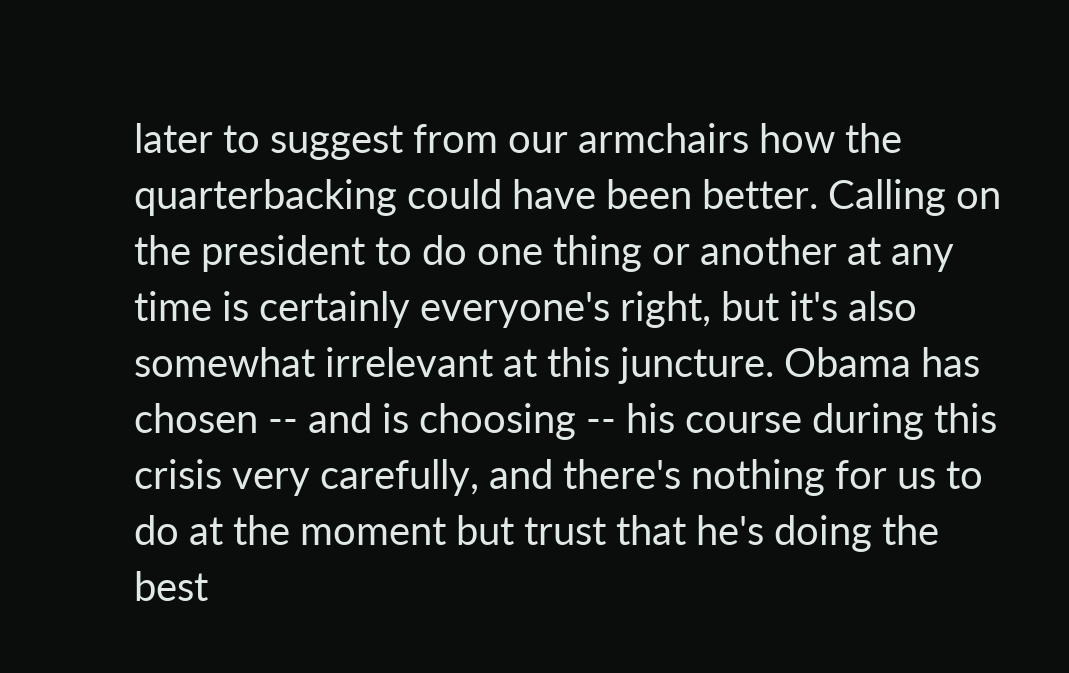later to suggest from our armchairs how the quarterbacking could have been better. Calling on the president to do one thing or another at any time is certainly everyone's right, but it's also somewhat irrelevant at this juncture. Obama has chosen -- and is choosing -- his course during this crisis very carefully, and there's nothing for us to do at the moment but trust that he's doing the best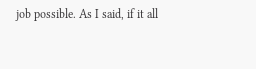job possible. As I said, if it all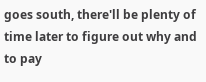goes south, there'll be plenty of time later to figure out why and to pay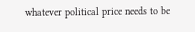whatever political price needs to be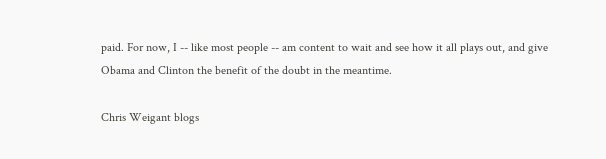paid. For now, I -- like most people -- am content to wait and see how it all plays out, and give Obama and Clinton the benefit of the doubt in the meantime.

Chris Weigant blogs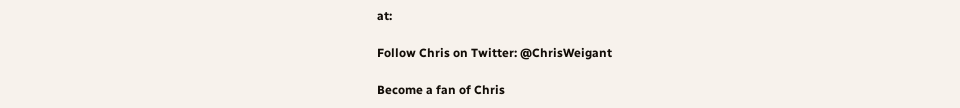at:

Follow Chris on Twitter: @ChrisWeigant

Become a fan of Chris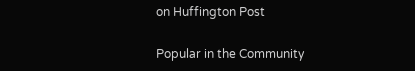on Huffington Post

Popular in the Community